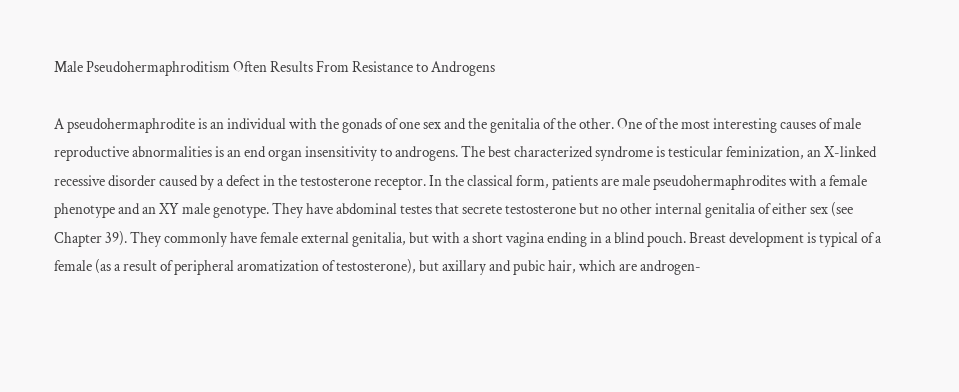Male Pseudohermaphroditism Often Results From Resistance to Androgens

A pseudohermaphrodite is an individual with the gonads of one sex and the genitalia of the other. One of the most interesting causes of male reproductive abnormalities is an end organ insensitivity to androgens. The best characterized syndrome is testicular feminization, an X-linked recessive disorder caused by a defect in the testosterone receptor. In the classical form, patients are male pseudohermaphrodites with a female phenotype and an XY male genotype. They have abdominal testes that secrete testosterone but no other internal genitalia of either sex (see Chapter 39). They commonly have female external genitalia, but with a short vagina ending in a blind pouch. Breast development is typical of a female (as a result of peripheral aromatization of testosterone), but axillary and pubic hair, which are androgen-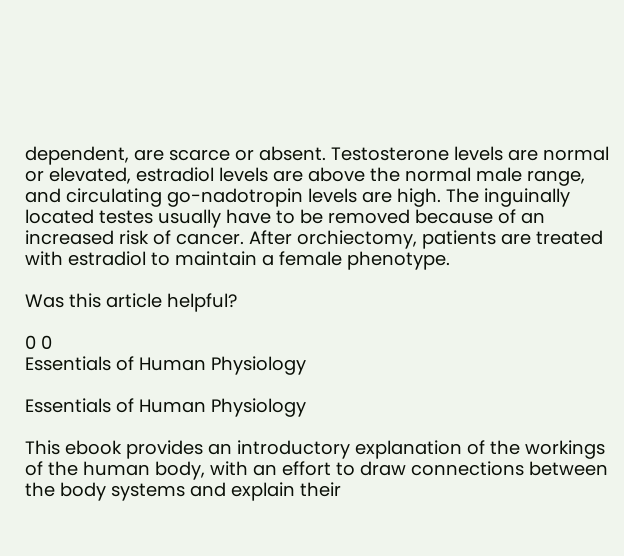dependent, are scarce or absent. Testosterone levels are normal or elevated, estradiol levels are above the normal male range, and circulating go-nadotropin levels are high. The inguinally located testes usually have to be removed because of an increased risk of cancer. After orchiectomy, patients are treated with estradiol to maintain a female phenotype.

Was this article helpful?

0 0
Essentials of Human Physiology

Essentials of Human Physiology

This ebook provides an introductory explanation of the workings of the human body, with an effort to draw connections between the body systems and explain their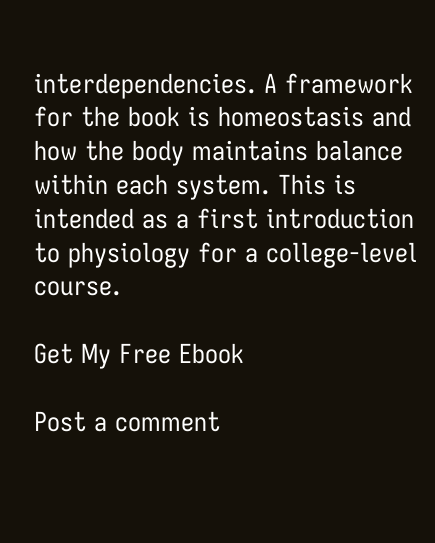interdependencies. A framework for the book is homeostasis and how the body maintains balance within each system. This is intended as a first introduction to physiology for a college-level course.

Get My Free Ebook

Post a comment